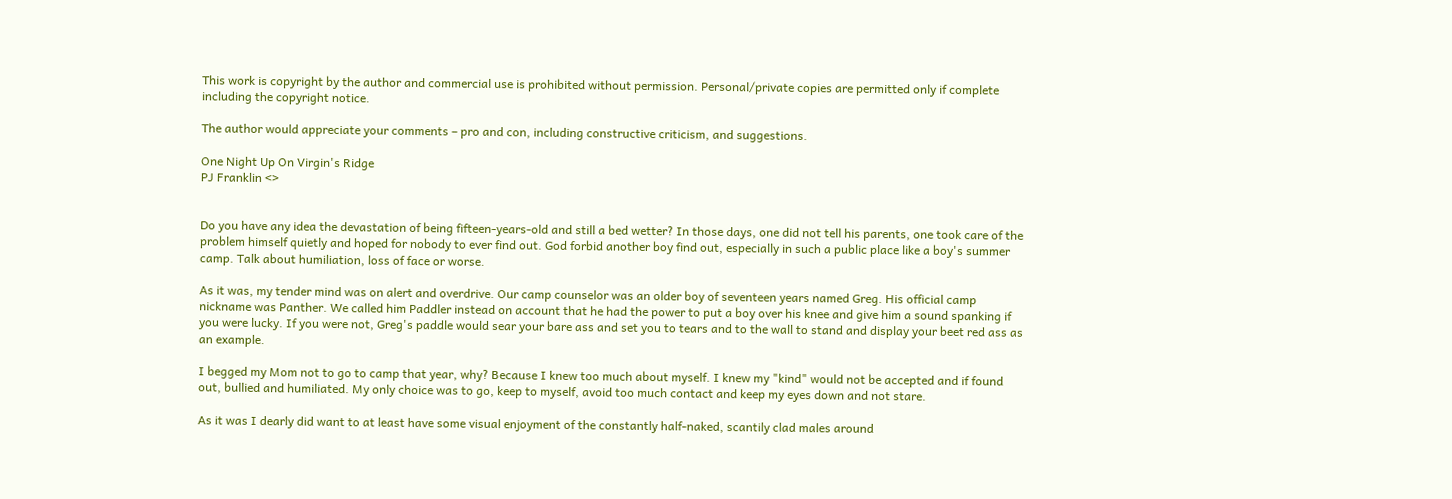This work is copyright by the author and commercial use is prohibited without permission. Personal/private copies are permitted only if complete including the copyright notice.

The author would appreciate your comments – pro and con, including constructive criticism, and suggestions.

One Night Up On Virgin's Ridge
PJ Franklin <>


Do you have any idea the devastation of being fifteen-years-old and still a bed wetter? In those days, one did not tell his parents, one took care of the problem himself quietly and hoped for nobody to ever find out. God forbid another boy find out, especially in such a public place like a boy's summer camp. Talk about humiliation, loss of face or worse.

As it was, my tender mind was on alert and overdrive. Our camp counselor was an older boy of seventeen years named Greg. His official camp nickname was Panther. We called him Paddler instead on account that he had the power to put a boy over his knee and give him a sound spanking if you were lucky. If you were not, Greg's paddle would sear your bare ass and set you to tears and to the wall to stand and display your beet red ass as an example.

I begged my Mom not to go to camp that year, why? Because I knew too much about myself. I knew my "kind" would not be accepted and if found out, bullied and humiliated. My only choice was to go, keep to myself, avoid too much contact and keep my eyes down and not stare.

As it was I dearly did want to at least have some visual enjoyment of the constantly half-naked, scantily clad males around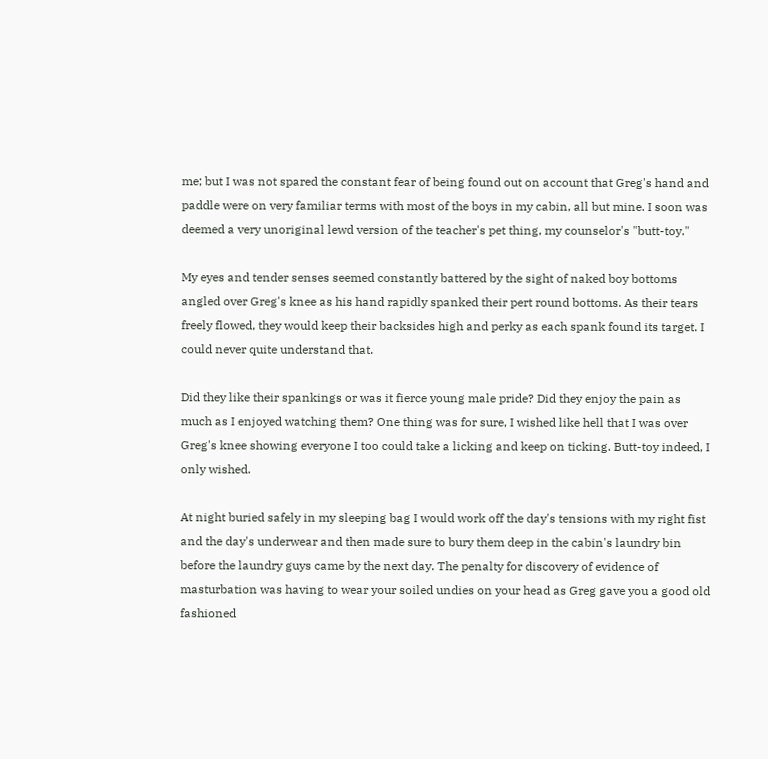me; but I was not spared the constant fear of being found out on account that Greg's hand and paddle were on very familiar terms with most of the boys in my cabin, all but mine. I soon was deemed a very unoriginal lewd version of the teacher's pet thing, my counselor's "butt-toy."

My eyes and tender senses seemed constantly battered by the sight of naked boy bottoms angled over Greg's knee as his hand rapidly spanked their pert round bottoms. As their tears freely flowed, they would keep their backsides high and perky as each spank found its target. I could never quite understand that.

Did they like their spankings or was it fierce young male pride? Did they enjoy the pain as much as I enjoyed watching them? One thing was for sure, I wished like hell that I was over Greg's knee showing everyone I too could take a licking and keep on ticking. Butt-toy indeed, I only wished.

At night buried safely in my sleeping bag I would work off the day's tensions with my right fist and the day's underwear and then made sure to bury them deep in the cabin's laundry bin before the laundry guys came by the next day. The penalty for discovery of evidence of masturbation was having to wear your soiled undies on your head as Greg gave you a good old fashioned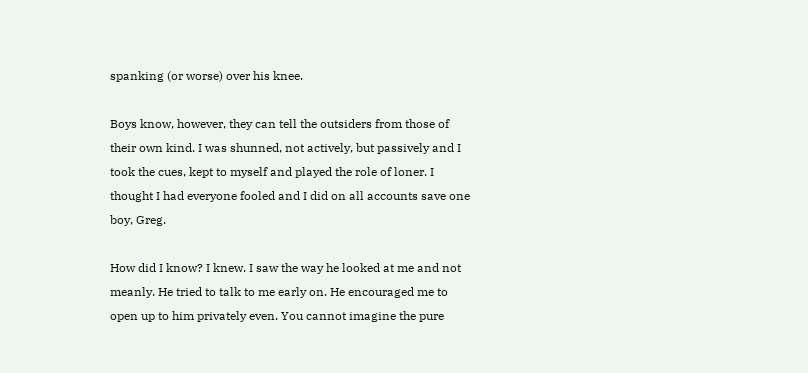spanking (or worse) over his knee.

Boys know, however, they can tell the outsiders from those of their own kind. I was shunned, not actively, but passively and I took the cues, kept to myself and played the role of loner. I thought I had everyone fooled and I did on all accounts save one boy, Greg.

How did I know? I knew. I saw the way he looked at me and not meanly. He tried to talk to me early on. He encouraged me to open up to him privately even. You cannot imagine the pure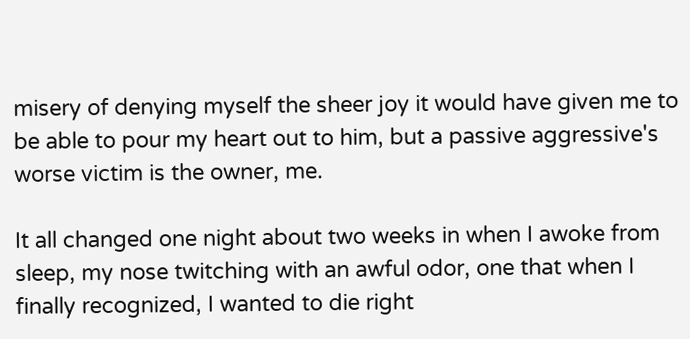misery of denying myself the sheer joy it would have given me to be able to pour my heart out to him, but a passive aggressive's worse victim is the owner, me.

It all changed one night about two weeks in when I awoke from sleep, my nose twitching with an awful odor, one that when I finally recognized, I wanted to die right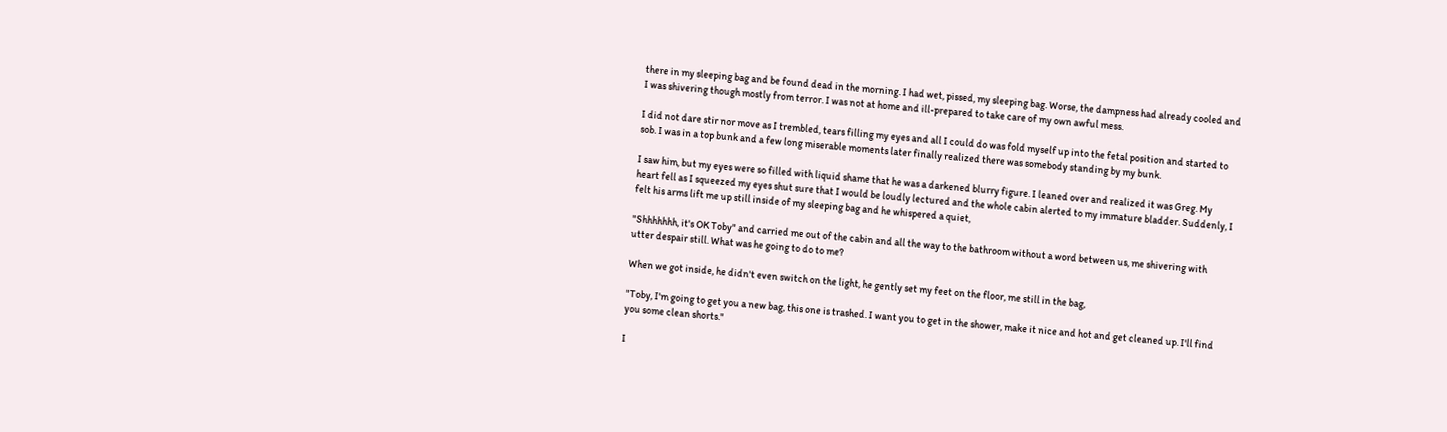there in my sleeping bag and be found dead in the morning. I had wet, pissed, my sleeping bag. Worse, the dampness had already cooled and I was shivering though mostly from terror. I was not at home and ill-prepared to take care of my own awful mess.

I did not dare stir nor move as I trembled, tears filling my eyes and all I could do was fold myself up into the fetal position and started to sob. I was in a top bunk and a few long miserable moments later finally realized there was somebody standing by my bunk.

I saw him, but my eyes were so filled with liquid shame that he was a darkened blurry figure. I leaned over and realized it was Greg. My heart fell as I squeezed my eyes shut sure that I would be loudly lectured and the whole cabin alerted to my immature bladder. Suddenly, I felt his arms lift me up still inside of my sleeping bag and he whispered a quiet,

"Shhhhhhh, it's OK Toby" and carried me out of the cabin and all the way to the bathroom without a word between us, me shivering with utter despair still. What was he going to do to me?

When we got inside, he didn't even switch on the light, he gently set my feet on the floor, me still in the bag,

"Toby, I'm going to get you a new bag, this one is trashed. I want you to get in the shower, make it nice and hot and get cleaned up. I'll find you some clean shorts."

I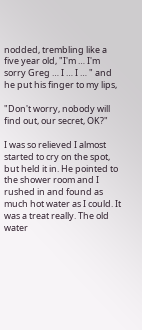nodded, trembling like a five year old, "I'm … I'm sorry Greg … I … I … " and he put his finger to my lips,

"Don't worry, nobody will find out, our secret, OK?"

I was so relieved I almost started to cry on the spot, but held it in. He pointed to the shower room and I rushed in and found as much hot water as I could. It was a treat really. The old water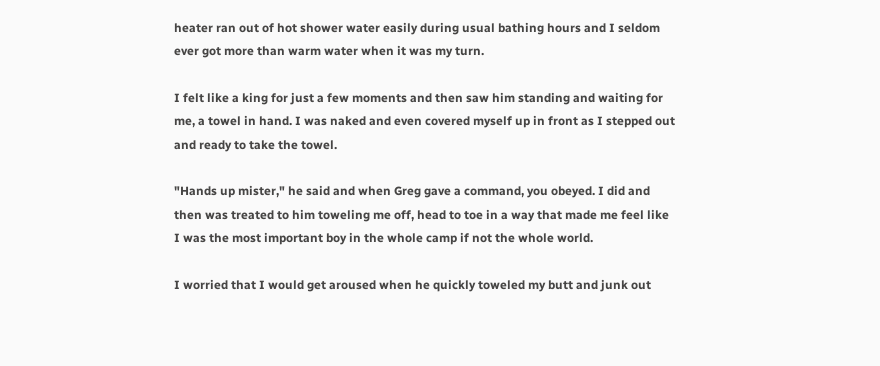heater ran out of hot shower water easily during usual bathing hours and I seldom ever got more than warm water when it was my turn.

I felt like a king for just a few moments and then saw him standing and waiting for me, a towel in hand. I was naked and even covered myself up in front as I stepped out and ready to take the towel.

"Hands up mister," he said and when Greg gave a command, you obeyed. I did and then was treated to him toweling me off, head to toe in a way that made me feel like I was the most important boy in the whole camp if not the whole world.

I worried that I would get aroused when he quickly toweled my butt and junk out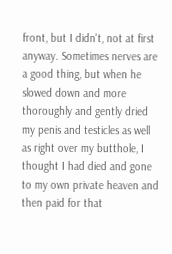front, but I didn't, not at first anyway. Sometimes nerves are a good thing, but when he slowed down and more thoroughly and gently dried my penis and testicles as well as right over my butthole, I thought I had died and gone to my own private heaven and then paid for that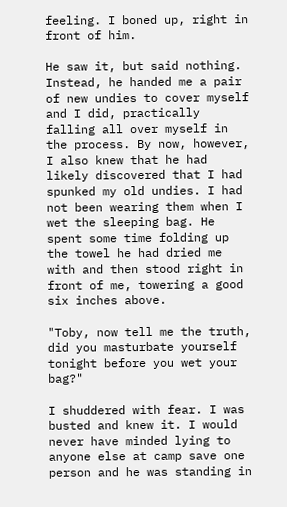feeling. I boned up, right in front of him.

He saw it, but said nothing. Instead, he handed me a pair of new undies to cover myself and I did, practically falling all over myself in the process. By now, however, I also knew that he had likely discovered that I had spunked my old undies. I had not been wearing them when I wet the sleeping bag. He spent some time folding up the towel he had dried me with and then stood right in front of me, towering a good six inches above.

"Toby, now tell me the truth, did you masturbate yourself tonight before you wet your bag?"

I shuddered with fear. I was busted and knew it. I would never have minded lying to anyone else at camp save one person and he was standing in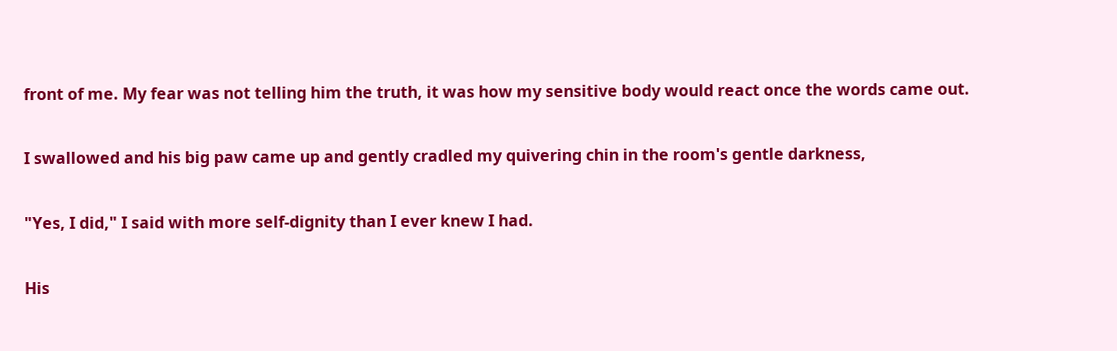front of me. My fear was not telling him the truth, it was how my sensitive body would react once the words came out.

I swallowed and his big paw came up and gently cradled my quivering chin in the room's gentle darkness,

"Yes, I did," I said with more self-dignity than I ever knew I had.

His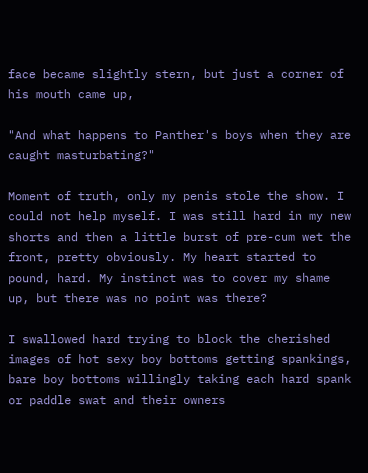face became slightly stern, but just a corner of his mouth came up,

"And what happens to Panther's boys when they are caught masturbating?"

Moment of truth, only my penis stole the show. I could not help myself. I was still hard in my new shorts and then a little burst of pre-cum wet the front, pretty obviously. My heart started to pound, hard. My instinct was to cover my shame up, but there was no point was there?

I swallowed hard trying to block the cherished images of hot sexy boy bottoms getting spankings, bare boy bottoms willingly taking each hard spank or paddle swat and their owners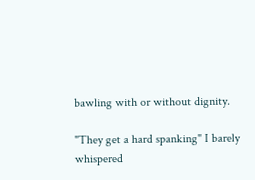bawling with or without dignity.

"They get a hard spanking" I barely whispered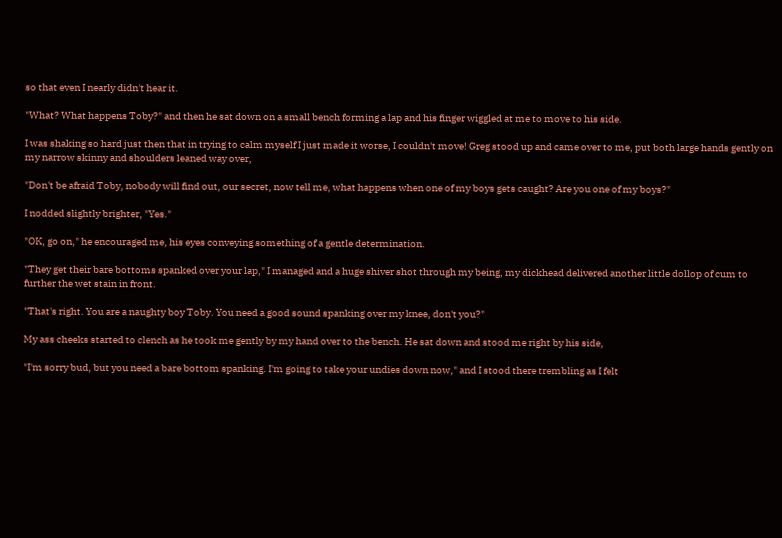so that even I nearly didn't hear it.

"What? What happens Toby?" and then he sat down on a small bench forming a lap and his finger wiggled at me to move to his side.

I was shaking so hard just then that in trying to calm myself I just made it worse, I couldn't move! Greg stood up and came over to me, put both large hands gently on my narrow skinny and shoulders leaned way over,

"Don't be afraid Toby, nobody will find out, our secret, now tell me, what happens when one of my boys gets caught? Are you one of my boys?"

I nodded slightly brighter, "Yes."

"OK, go on," he encouraged me, his eyes conveying something of a gentle determination.

"They get their bare bottoms spanked over your lap," I managed and a huge shiver shot through my being, my dickhead delivered another little dollop of cum to further the wet stain in front.

"That's right. You are a naughty boy Toby. You need a good sound spanking over my knee, don't you?"

My ass cheeks started to clench as he took me gently by my hand over to the bench. He sat down and stood me right by his side,

"I'm sorry bud, but you need a bare bottom spanking. I'm going to take your undies down now," and I stood there trembling as I felt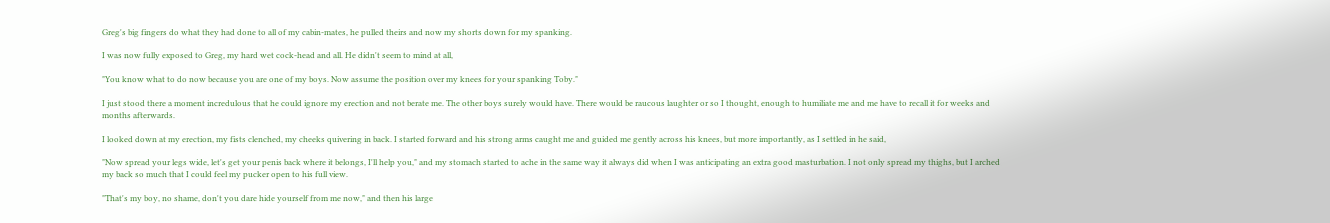Greg's big fingers do what they had done to all of my cabin-mates, he pulled theirs and now my shorts down for my spanking.

I was now fully exposed to Greg, my hard wet cock-head and all. He didn't seem to mind at all,

"You know what to do now because you are one of my boys. Now assume the position over my knees for your spanking Toby."

I just stood there a moment incredulous that he could ignore my erection and not berate me. The other boys surely would have. There would be raucous laughter or so I thought, enough to humiliate me and me have to recall it for weeks and months afterwards.

I looked down at my erection, my fists clenched, my cheeks quivering in back. I started forward and his strong arms caught me and guided me gently across his knees, but more importantly, as I settled in he said,

"Now spread your legs wide, let's get your penis back where it belongs, I'll help you," and my stomach started to ache in the same way it always did when I was anticipating an extra good masturbation. I not only spread my thighs, but I arched my back so much that I could feel my pucker open to his full view.

"That's my boy, no shame, don't you dare hide yourself from me now," and then his large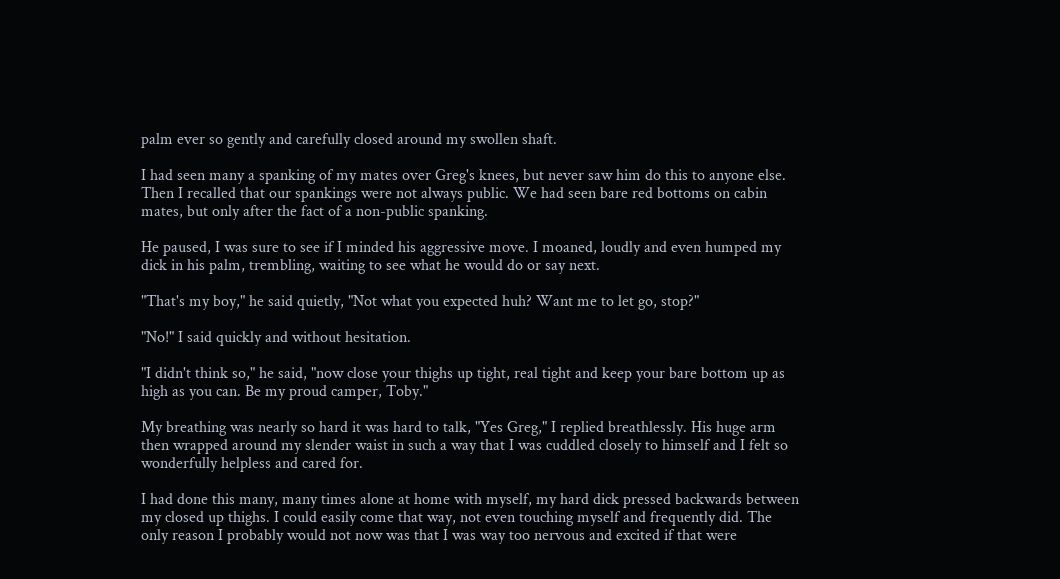palm ever so gently and carefully closed around my swollen shaft.

I had seen many a spanking of my mates over Greg's knees, but never saw him do this to anyone else. Then I recalled that our spankings were not always public. We had seen bare red bottoms on cabin mates, but only after the fact of a non-public spanking.

He paused, I was sure to see if I minded his aggressive move. I moaned, loudly and even humped my dick in his palm, trembling, waiting to see what he would do or say next.

"That's my boy," he said quietly, "Not what you expected huh? Want me to let go, stop?"

"No!" I said quickly and without hesitation.

"I didn't think so," he said, "now close your thighs up tight, real tight and keep your bare bottom up as high as you can. Be my proud camper, Toby."

My breathing was nearly so hard it was hard to talk, "Yes Greg," I replied breathlessly. His huge arm then wrapped around my slender waist in such a way that I was cuddled closely to himself and I felt so wonderfully helpless and cared for.

I had done this many, many times alone at home with myself, my hard dick pressed backwards between my closed up thighs. I could easily come that way, not even touching myself and frequently did. The only reason I probably would not now was that I was way too nervous and excited if that were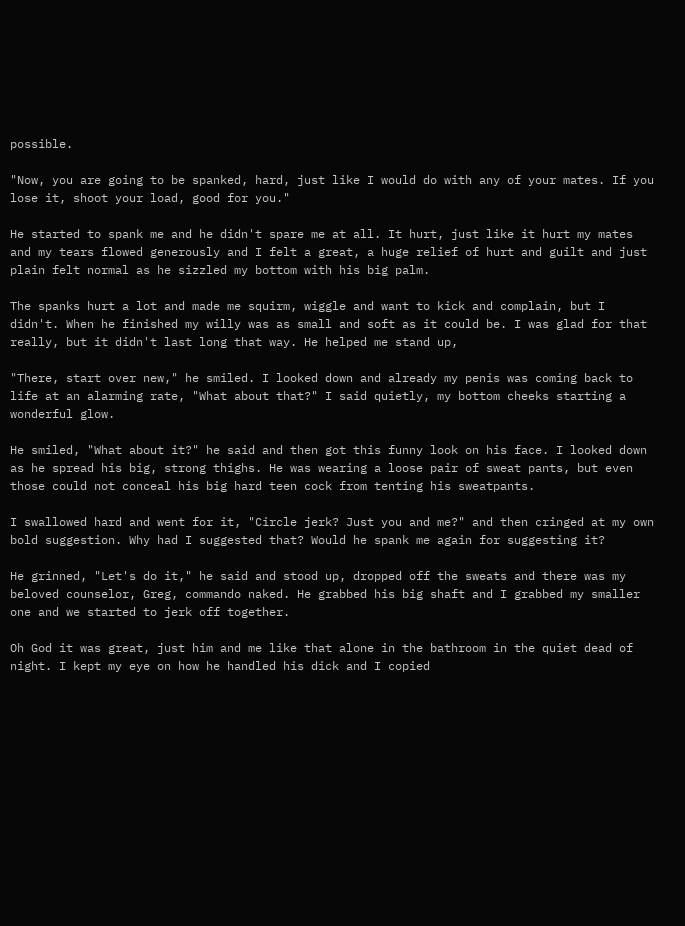possible.

"Now, you are going to be spanked, hard, just like I would do with any of your mates. If you lose it, shoot your load, good for you."

He started to spank me and he didn't spare me at all. It hurt, just like it hurt my mates and my tears flowed generously and I felt a great, a huge relief of hurt and guilt and just plain felt normal as he sizzled my bottom with his big palm.

The spanks hurt a lot and made me squirm, wiggle and want to kick and complain, but I didn't. When he finished my willy was as small and soft as it could be. I was glad for that really, but it didn't last long that way. He helped me stand up,

"There, start over new," he smiled. I looked down and already my penis was coming back to life at an alarming rate, "What about that?" I said quietly, my bottom cheeks starting a wonderful glow.

He smiled, "What about it?" he said and then got this funny look on his face. I looked down as he spread his big, strong thighs. He was wearing a loose pair of sweat pants, but even those could not conceal his big hard teen cock from tenting his sweatpants.

I swallowed hard and went for it, "Circle jerk? Just you and me?" and then cringed at my own bold suggestion. Why had I suggested that? Would he spank me again for suggesting it?

He grinned, "Let's do it," he said and stood up, dropped off the sweats and there was my beloved counselor, Greg, commando naked. He grabbed his big shaft and I grabbed my smaller one and we started to jerk off together.

Oh God it was great, just him and me like that alone in the bathroom in the quiet dead of night. I kept my eye on how he handled his dick and I copied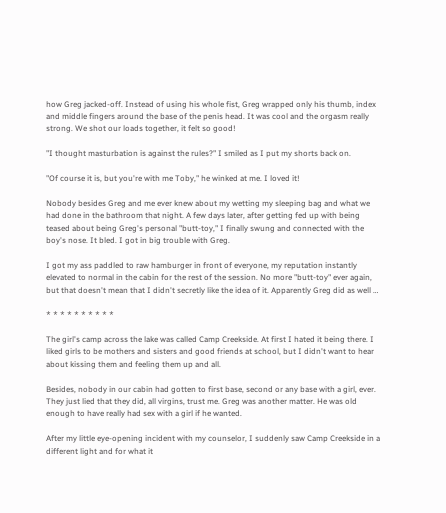how Greg jacked-off. Instead of using his whole fist, Greg wrapped only his thumb, index and middle fingers around the base of the penis head. It was cool and the orgasm really strong. We shot our loads together, it felt so good!

"I thought masturbation is against the rules?" I smiled as I put my shorts back on.

"Of course it is, but you're with me Toby," he winked at me. I loved it!

Nobody besides Greg and me ever knew about my wetting my sleeping bag and what we had done in the bathroom that night. A few days later, after getting fed up with being teased about being Greg's personal "butt-toy," I finally swung and connected with the boy's nose. It bled. I got in big trouble with Greg.

I got my ass paddled to raw hamburger in front of everyone, my reputation instantly elevated to normal in the cabin for the rest of the session. No more "butt-toy" ever again, but that doesn't mean that I didn't secretly like the idea of it. Apparently Greg did as well …

* * * * * * * * * *

The girl's camp across the lake was called Camp Creekside. At first I hated it being there. I liked girls to be mothers and sisters and good friends at school, but I didn't want to hear about kissing them and feeling them up and all.

Besides, nobody in our cabin had gotten to first base, second or any base with a girl, ever. They just lied that they did, all virgins, trust me. Greg was another matter. He was old enough to have really had sex with a girl if he wanted.

After my little eye-opening incident with my counselor, I suddenly saw Camp Creekside in a different light and for what it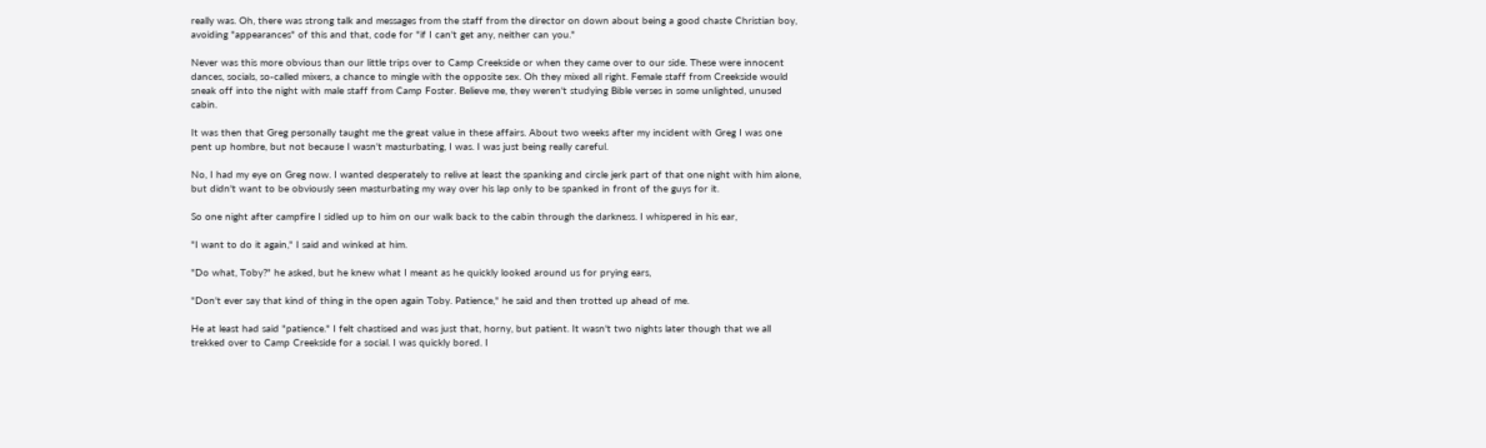really was. Oh, there was strong talk and messages from the staff from the director on down about being a good chaste Christian boy, avoiding "appearances" of this and that, code for "if I can't get any, neither can you."

Never was this more obvious than our little trips over to Camp Creekside or when they came over to our side. These were innocent dances, socials, so-called mixers, a chance to mingle with the opposite sex. Oh they mixed all right. Female staff from Creekside would sneak off into the night with male staff from Camp Foster. Believe me, they weren't studying Bible verses in some unlighted, unused cabin.

It was then that Greg personally taught me the great value in these affairs. About two weeks after my incident with Greg I was one pent up hombre, but not because I wasn't masturbating, I was. I was just being really careful.

No, I had my eye on Greg now. I wanted desperately to relive at least the spanking and circle jerk part of that one night with him alone, but didn't want to be obviously seen masturbating my way over his lap only to be spanked in front of the guys for it.

So one night after campfire I sidled up to him on our walk back to the cabin through the darkness. I whispered in his ear,

"I want to do it again," I said and winked at him.

"Do what, Toby?" he asked, but he knew what I meant as he quickly looked around us for prying ears,

"Don't ever say that kind of thing in the open again Toby. Patience," he said and then trotted up ahead of me.

He at least had said "patience." I felt chastised and was just that, horny, but patient. It wasn't two nights later though that we all trekked over to Camp Creekside for a social. I was quickly bored. I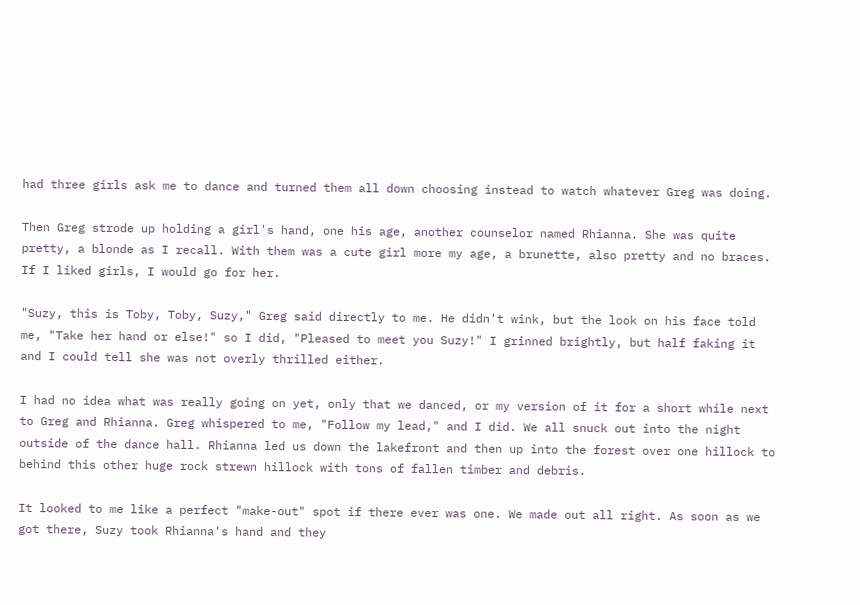had three girls ask me to dance and turned them all down choosing instead to watch whatever Greg was doing.

Then Greg strode up holding a girl's hand, one his age, another counselor named Rhianna. She was quite pretty, a blonde as I recall. With them was a cute girl more my age, a brunette, also pretty and no braces. If I liked girls, I would go for her.

"Suzy, this is Toby, Toby, Suzy," Greg said directly to me. He didn't wink, but the look on his face told me, "Take her hand or else!" so I did, "Pleased to meet you Suzy!" I grinned brightly, but half faking it and I could tell she was not overly thrilled either.

I had no idea what was really going on yet, only that we danced, or my version of it for a short while next to Greg and Rhianna. Greg whispered to me, "Follow my lead," and I did. We all snuck out into the night outside of the dance hall. Rhianna led us down the lakefront and then up into the forest over one hillock to behind this other huge rock strewn hillock with tons of fallen timber and debris.

It looked to me like a perfect "make-out" spot if there ever was one. We made out all right. As soon as we got there, Suzy took Rhianna's hand and they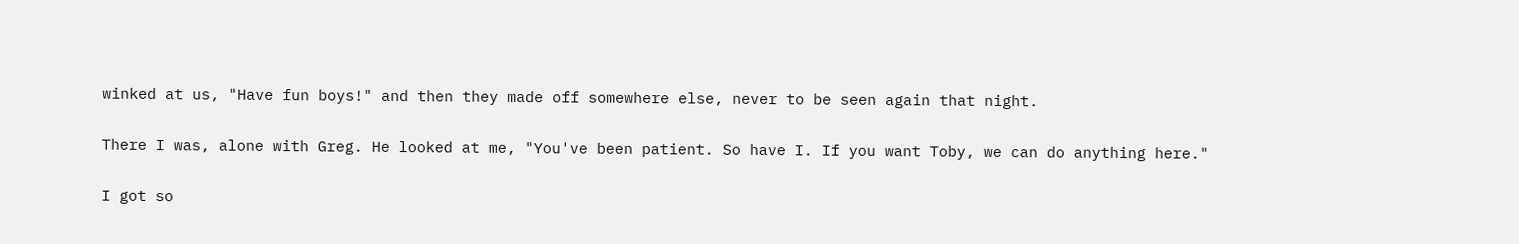winked at us, "Have fun boys!" and then they made off somewhere else, never to be seen again that night.

There I was, alone with Greg. He looked at me, "You've been patient. So have I. If you want Toby, we can do anything here."

I got so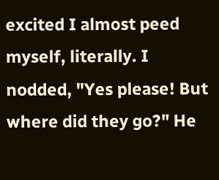excited I almost peed myself, literally. I nodded, "Yes please! But where did they go?" He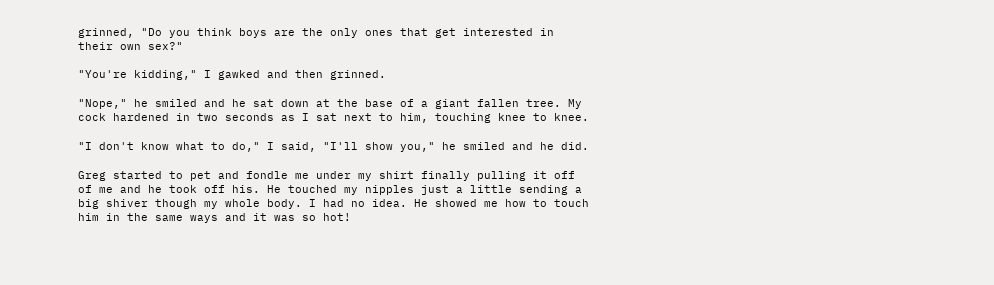grinned, "Do you think boys are the only ones that get interested in their own sex?"

"You're kidding," I gawked and then grinned.

"Nope," he smiled and he sat down at the base of a giant fallen tree. My cock hardened in two seconds as I sat next to him, touching knee to knee.

"I don't know what to do," I said, "I'll show you," he smiled and he did.

Greg started to pet and fondle me under my shirt finally pulling it off of me and he took off his. He touched my nipples just a little sending a big shiver though my whole body. I had no idea. He showed me how to touch him in the same ways and it was so hot!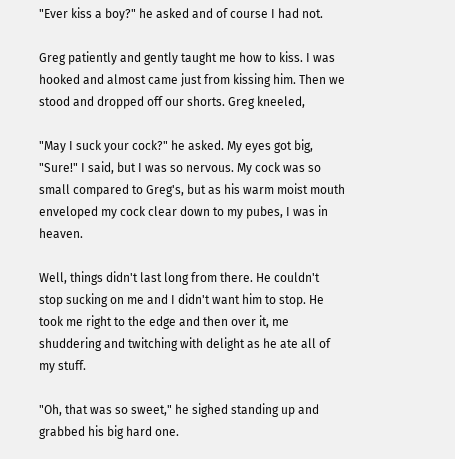"Ever kiss a boy?" he asked and of course I had not.

Greg patiently and gently taught me how to kiss. I was hooked and almost came just from kissing him. Then we stood and dropped off our shorts. Greg kneeled,

"May I suck your cock?" he asked. My eyes got big, "Sure!" I said, but I was so nervous. My cock was so small compared to Greg's, but as his warm moist mouth enveloped my cock clear down to my pubes, I was in heaven.

Well, things didn't last long from there. He couldn't stop sucking on me and I didn't want him to stop. He took me right to the edge and then over it, me shuddering and twitching with delight as he ate all of my stuff.

"Oh, that was so sweet," he sighed standing up and grabbed his big hard one.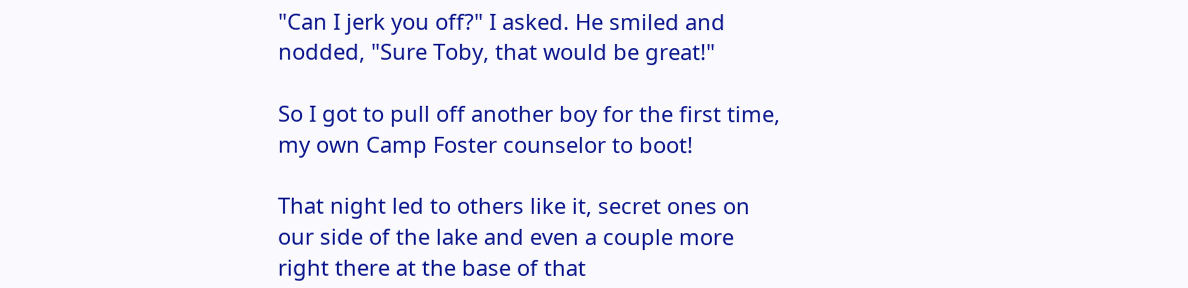"Can I jerk you off?" I asked. He smiled and nodded, "Sure Toby, that would be great!"

So I got to pull off another boy for the first time, my own Camp Foster counselor to boot!

That night led to others like it, secret ones on our side of the lake and even a couple more right there at the base of that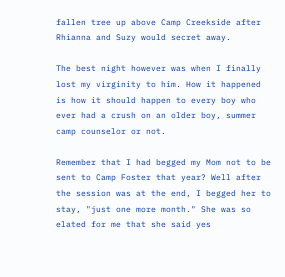fallen tree up above Camp Creekside after Rhianna and Suzy would secret away.

The best night however was when I finally lost my virginity to him. How it happened is how it should happen to every boy who ever had a crush on an older boy, summer camp counselor or not.

Remember that I had begged my Mom not to be sent to Camp Foster that year? Well after the session was at the end, I begged her to stay, "just one more month." She was so elated for me that she said yes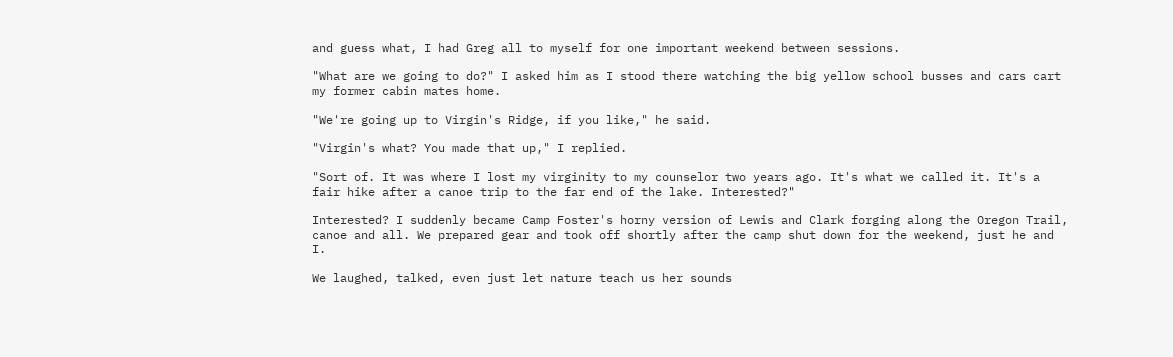and guess what, I had Greg all to myself for one important weekend between sessions.

"What are we going to do?" I asked him as I stood there watching the big yellow school busses and cars cart my former cabin mates home.

"We're going up to Virgin's Ridge, if you like," he said.

"Virgin's what? You made that up," I replied.

"Sort of. It was where I lost my virginity to my counselor two years ago. It's what we called it. It's a fair hike after a canoe trip to the far end of the lake. Interested?"

Interested? I suddenly became Camp Foster's horny version of Lewis and Clark forging along the Oregon Trail, canoe and all. We prepared gear and took off shortly after the camp shut down for the weekend, just he and I.

We laughed, talked, even just let nature teach us her sounds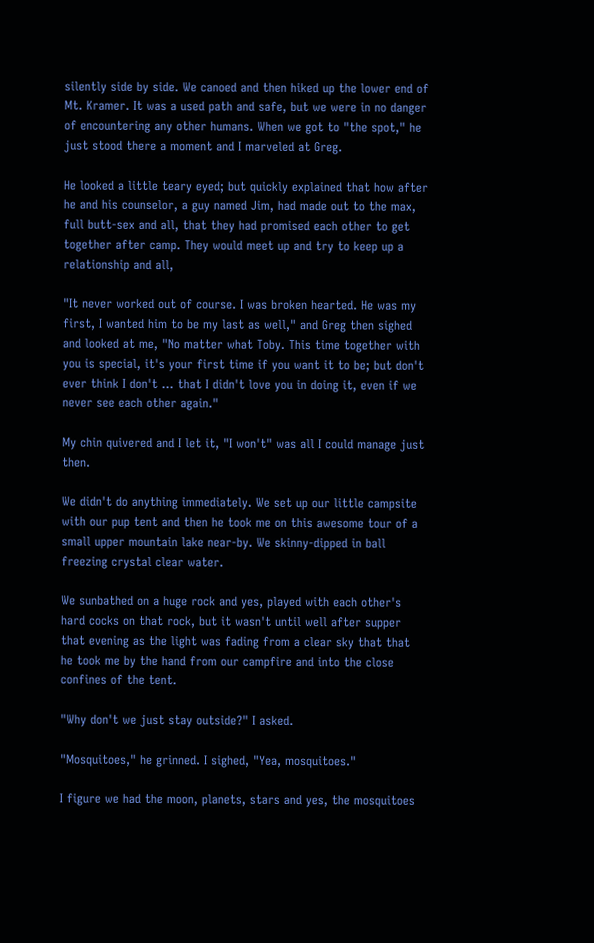silently side by side. We canoed and then hiked up the lower end of Mt. Kramer. It was a used path and safe, but we were in no danger of encountering any other humans. When we got to "the spot," he just stood there a moment and I marveled at Greg.

He looked a little teary eyed; but quickly explained that how after he and his counselor, a guy named Jim, had made out to the max, full butt-sex and all, that they had promised each other to get together after camp. They would meet up and try to keep up a relationship and all,

"It never worked out of course. I was broken hearted. He was my first, I wanted him to be my last as well," and Greg then sighed and looked at me, "No matter what Toby. This time together with you is special, it's your first time if you want it to be; but don't ever think I don't … that I didn't love you in doing it, even if we never see each other again."

My chin quivered and I let it, "I won't" was all I could manage just then.

We didn't do anything immediately. We set up our little campsite with our pup tent and then he took me on this awesome tour of a small upper mountain lake near-by. We skinny-dipped in ball freezing crystal clear water.

We sunbathed on a huge rock and yes, played with each other's hard cocks on that rock, but it wasn't until well after supper that evening as the light was fading from a clear sky that that he took me by the hand from our campfire and into the close confines of the tent.

"Why don't we just stay outside?" I asked.

"Mosquitoes," he grinned. I sighed, "Yea, mosquitoes."

I figure we had the moon, planets, stars and yes, the mosquitoes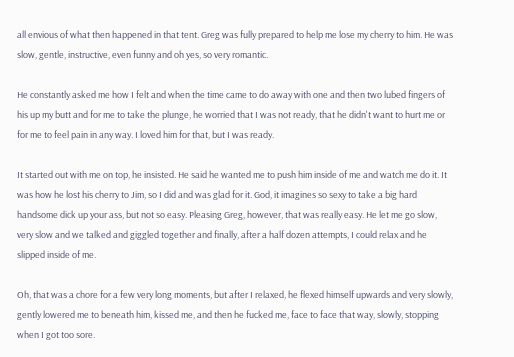all envious of what then happened in that tent. Greg was fully prepared to help me lose my cherry to him. He was slow, gentle, instructive, even funny and oh yes, so very romantic.

He constantly asked me how I felt and when the time came to do away with one and then two lubed fingers of his up my butt and for me to take the plunge, he worried that I was not ready, that he didn't want to hurt me or for me to feel pain in any way. I loved him for that, but I was ready.

It started out with me on top, he insisted. He said he wanted me to push him inside of me and watch me do it. It was how he lost his cherry to Jim, so I did and was glad for it. God, it imagines so sexy to take a big hard handsome dick up your ass, but not so easy. Pleasing Greg, however, that was really easy. He let me go slow, very slow and we talked and giggled together and finally, after a half dozen attempts, I could relax and he slipped inside of me.

Oh, that was a chore for a few very long moments, but after I relaxed, he flexed himself upwards and very slowly, gently lowered me to beneath him, kissed me, and then he fucked me, face to face that way, slowly, stopping when I got too sore.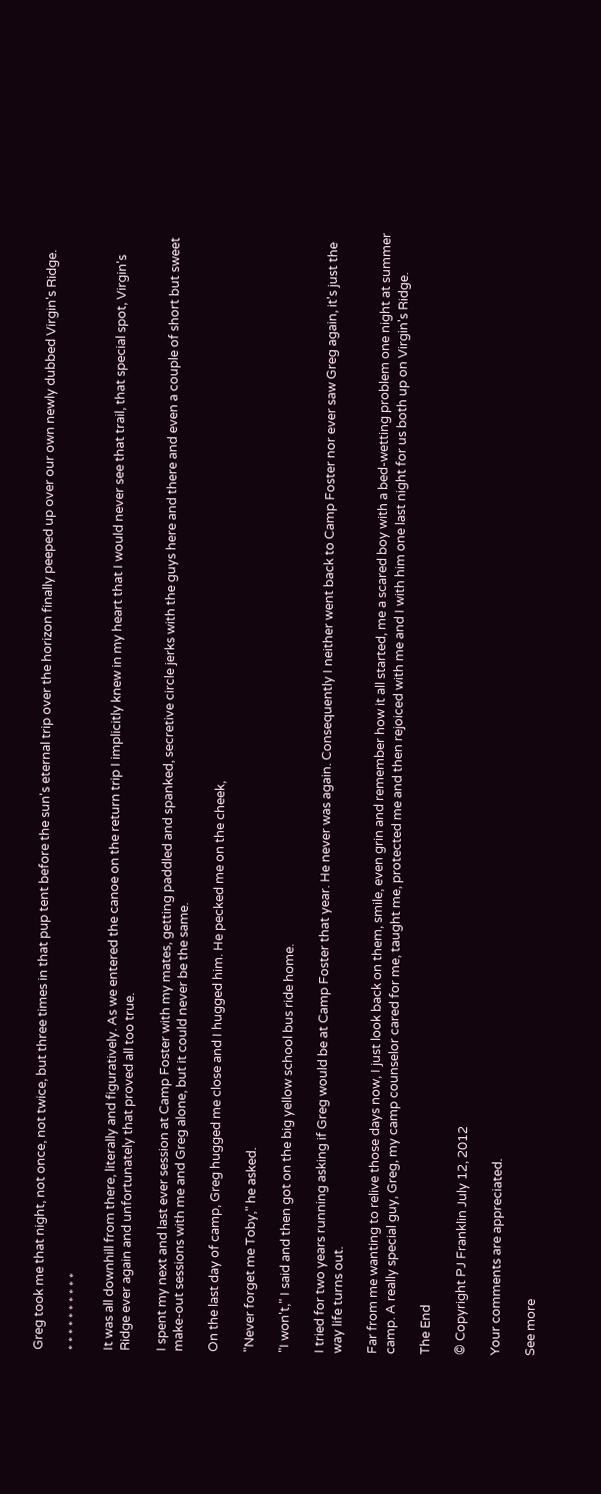Greg took me that night, not once, not twice, but three times in that pup tent before the sun's eternal trip over the horizon finally peeped up over our own newly dubbed Virgin's Ridge.

* * * * * * * * * *

It was all downhill from there, literally and figuratively. As we entered the canoe on the return trip I implicitly knew in my heart that I would never see that trail, that special spot, Virgin's Ridge ever again and unfortunately that proved all too true.

I spent my next and last ever session at Camp Foster with my mates, getting paddled and spanked, secretive circle jerks with the guys here and there and even a couple of short but sweet make-out sessions with me and Greg alone, but it could never be the same.

On the last day of camp, Greg hugged me close and I hugged him. He pecked me on the cheek,

"Never forget me Toby," he asked.

"I won't," I said and then got on the big yellow school bus ride home.

I tried for two years running asking if Greg would be at Camp Foster that year. He never was again. Consequently I neither went back to Camp Foster nor ever saw Greg again, it's just the way life turns out.

Far from me wanting to relive those days now, I just look back on them, smile, even grin and remember how it all started, me a scared boy with a bed-wetting problem one night at summer camp. A really special guy, Greg, my camp counselor cared for me, taught me, protected me and then rejoiced with me and I with him one last night for us both up on Virgin's Ridge.

The End

© Copyright PJ Franklin July 12, 2012

Your comments are appreciated.

See more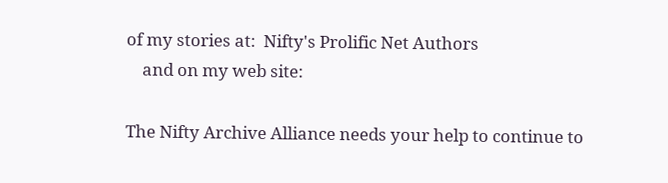of my stories at:  Nifty's Prolific Net Authors
    and on my web site:

The Nifty Archive Alliance needs your help to continue to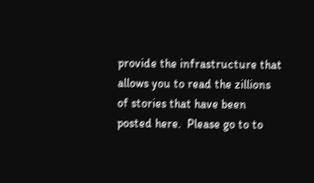provide the infrastructure that allows you to read the zillions of stories that have been posted here.  Please go to to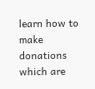learn how to make donations which are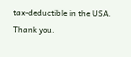tax-deductible in the USA.  Thank you.